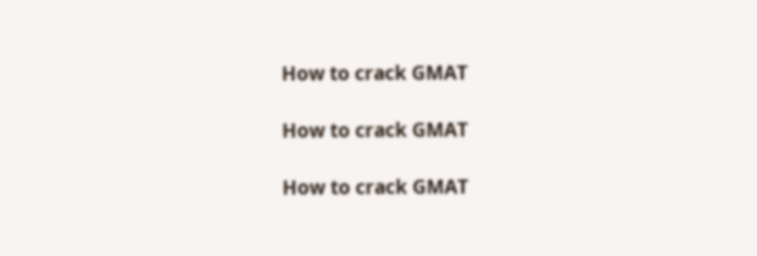How to crack GMAT

How to crack GMAT

How to crack GMAT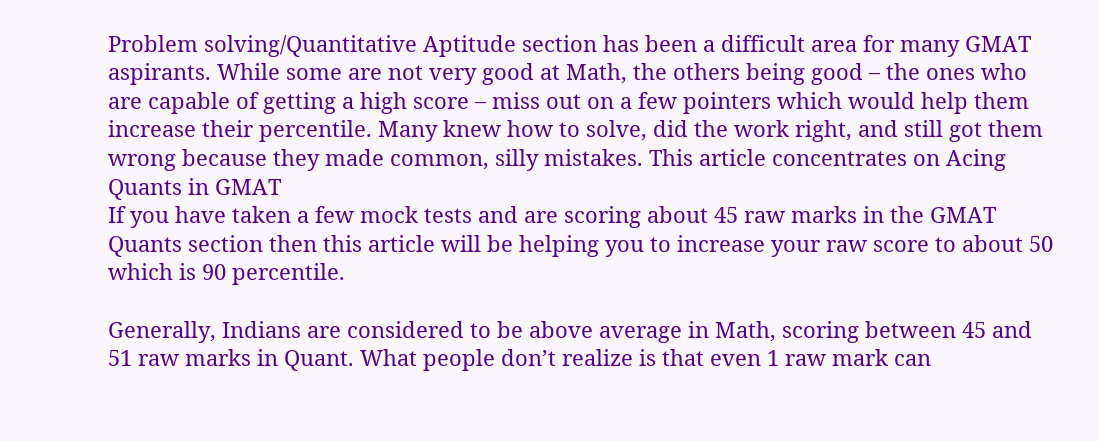Problem solving/Quantitative Aptitude section has been a difficult area for many GMAT aspirants. While some are not very good at Math, the others being good – the ones who are capable of getting a high score – miss out on a few pointers which would help them increase their percentile. Many knew how to solve, did the work right, and still got them wrong because they made common, silly mistakes. This article concentrates on Acing Quants in GMAT
If you have taken a few mock tests and are scoring about 45 raw marks in the GMAT Quants section then this article will be helping you to increase your raw score to about 50 which is 90 percentile.

Generally, Indians are considered to be above average in Math, scoring between 45 and 51 raw marks in Quant. What people don’t realize is that even 1 raw mark can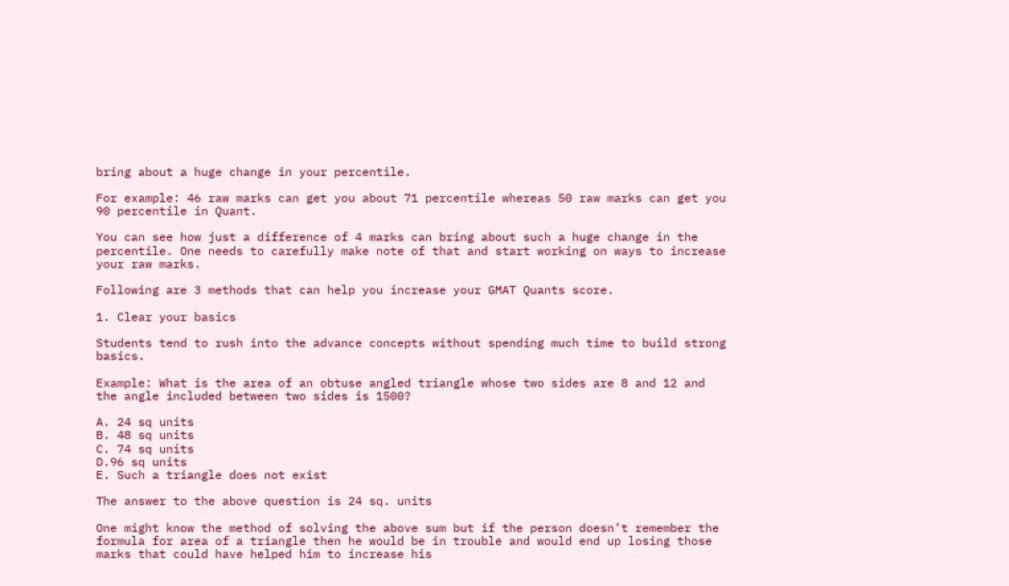bring about a huge change in your percentile.

For example: 46 raw marks can get you about 71 percentile whereas 50 raw marks can get you 90 percentile in Quant.

You can see how just a difference of 4 marks can bring about such a huge change in the percentile. One needs to carefully make note of that and start working on ways to increase your raw marks.

Following are 3 methods that can help you increase your GMAT Quants score.

1. Clear your basics

Students tend to rush into the advance concepts without spending much time to build strong basics.

Example: What is the area of an obtuse angled triangle whose two sides are 8 and 12 and the angle included between two sides is 1500?

A. 24 sq units
B. 48 sq units
C. 74 sq units
D.96 sq units
E. Such a triangle does not exist

The answer to the above question is 24 sq. units

One might know the method of solving the above sum but if the person doesn’t remember the formula for area of a triangle then he would be in trouble and would end up losing those marks that could have helped him to increase his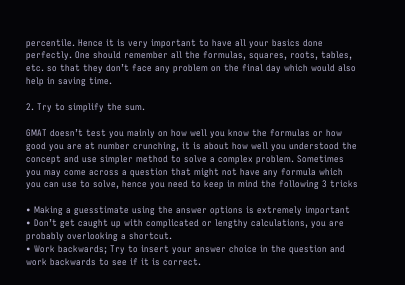percentile. Hence it is very important to have all your basics done perfectly. One should remember all the formulas, squares, roots, tables, etc. so that they don’t face any problem on the final day which would also help in saving time.

2. Try to simplify the sum.

GMAT doesn’t test you mainly on how well you know the formulas or how good you are at number crunching, it is about how well you understood the concept and use simpler method to solve a complex problem. Sometimes you may come across a question that might not have any formula which you can use to solve, hence you need to keep in mind the following 3 tricks

• Making a guesstimate using the answer options is extremely important
• Don’t get caught up with complicated or lengthy calculations, you are probably overlooking a shortcut.
• Work backwards; Try to insert your answer choice in the question and work backwards to see if it is correct.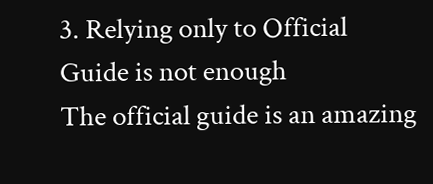3. Relying only to Official Guide is not enough
The official guide is an amazing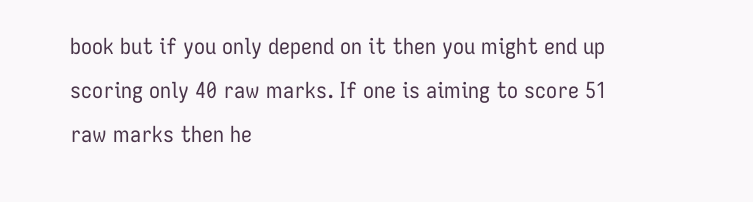book but if you only depend on it then you might end up scoring only 40 raw marks. If one is aiming to score 51 raw marks then he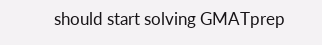should start solving GMATprep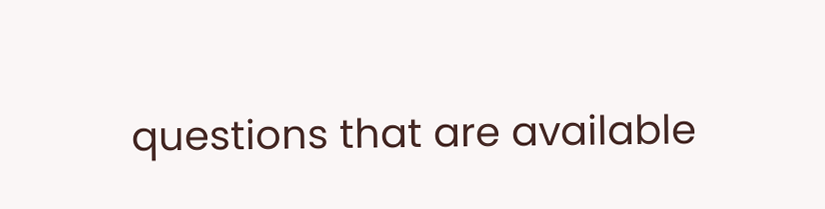questions that are available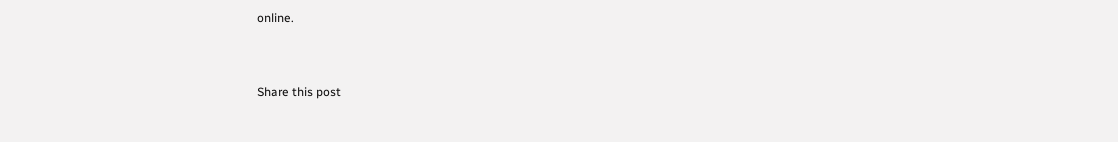online.


Share this post